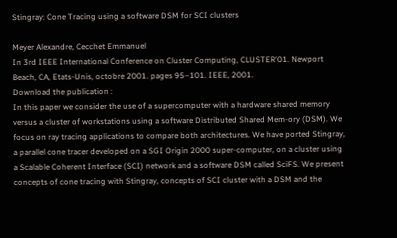Stingray: Cone Tracing using a software DSM for SCI clusters

Meyer Alexandre, Cecchet Emmanuel
In 3rd IEEE International Conference on Cluster Computing, CLUSTER'01. Newport Beach, CA, Etats-Unis, octobre 2001. pages 95–101. IEEE, 2001.
Download the publication :
In this paper we consider the use of a supercomputer with a hardware shared memory versus a cluster of workstations using a software Distributed Shared Mem-ory (DSM). We focus on ray tracing applications to compare both architectures. We have ported Stingray, a parallel cone tracer developed on a SGI Origin 2000 super-computer, on a cluster using a Scalable Coherent Interface (SCI) network and a software DSM called SciFS. We present concepts of cone tracing with Stingray, concepts of SCI cluster with a DSM and the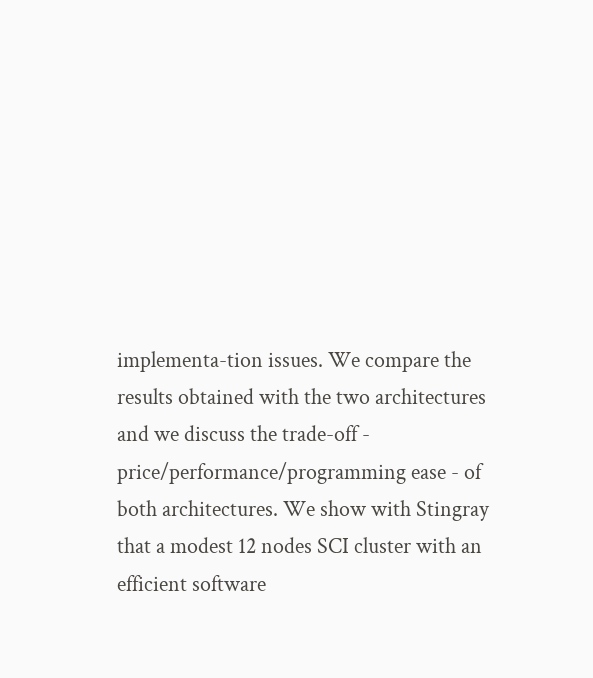implementa-tion issues. We compare the results obtained with the two architectures and we discuss the trade-off - price/performance/programming ease - of both architectures. We show with Stingray that a modest 12 nodes SCI cluster with an efficient software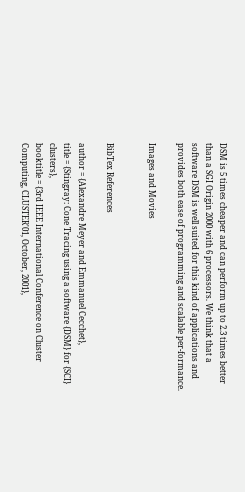DSM is 5 times cheaper and can perform up to 2.3 times better than a SGI Origin 2000 with 6 processors. We think that a software DSM is well suited for this kind of applications and provides both ease of programming and scalable per-formance.

Images and Movies


BibTex References

author = {Alexandre Meyer and Emmanuel Cecchet},
title = {Stingray: Cone Tracing using a software {DSM} for {SCI} clusters},
booktitle = {3rd IEEE International Conference on Cluster Computing, CLUSTER'01, October, 2001},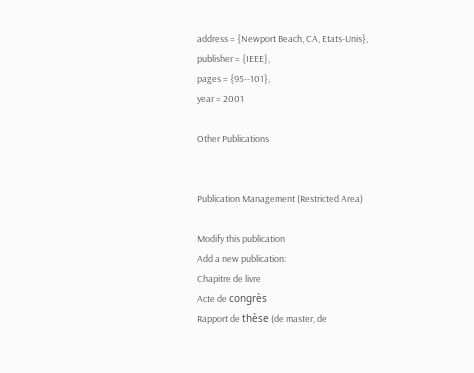address = {Newport Beach, CA, Etats-Unis},
publisher = {IEEE},
pages = {95--101},
year = 2001

Other Publications


Publication Management (Restricted Area)

Modify this publication
Add a new publication:
Chapitre de livre
Acte de congrès
Rapport de thèse (de master, de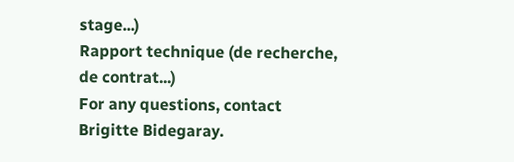stage...)
Rapport technique (de recherche, de contrat...)
For any questions, contact Brigitte Bidegaray.